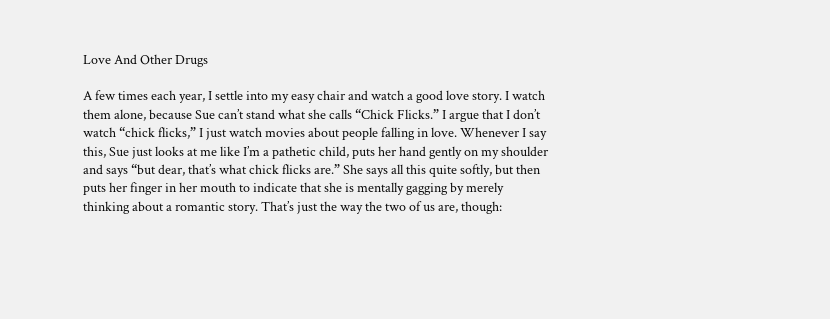Love And Other Drugs

A few times each year, I settle into my easy chair and watch a good love story. I watch them alone, because Sue can’t stand what she calls “Chick Flicks.” I argue that I don’t watch “chick flicks,” I just watch movies about people falling in love. Whenever I say this, Sue just looks at me like I’m a pathetic child, puts her hand gently on my shoulder and says “but dear, that’s what chick flicks are.” She says all this quite softly, but then puts her finger in her mouth to indicate that she is mentally gagging by merely thinking about a romantic story. That’s just the way the two of us are, though: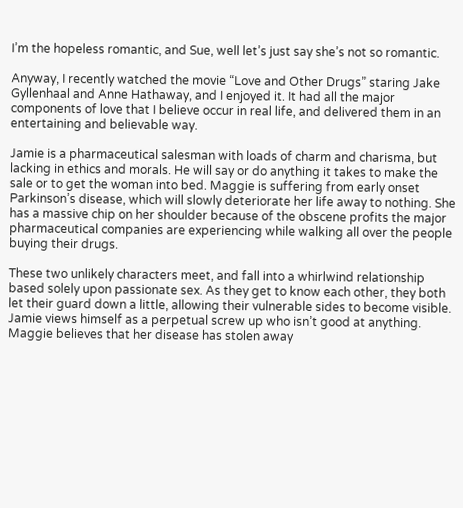I’m the hopeless romantic, and Sue, well let’s just say she’s not so romantic.

Anyway, I recently watched the movie “Love and Other Drugs” staring Jake Gyllenhaal and Anne Hathaway, and I enjoyed it. It had all the major components of love that I believe occur in real life, and delivered them in an entertaining and believable way.

Jamie is a pharmaceutical salesman with loads of charm and charisma, but lacking in ethics and morals. He will say or do anything it takes to make the sale or to get the woman into bed. Maggie is suffering from early onset Parkinson’s disease, which will slowly deteriorate her life away to nothing. She has a massive chip on her shoulder because of the obscene profits the major pharmaceutical companies are experiencing while walking all over the people buying their drugs.

These two unlikely characters meet, and fall into a whirlwind relationship based solely upon passionate sex. As they get to know each other, they both let their guard down a little, allowing their vulnerable sides to become visible. Jamie views himself as a perpetual screw up who isn’t good at anything. Maggie believes that her disease has stolen away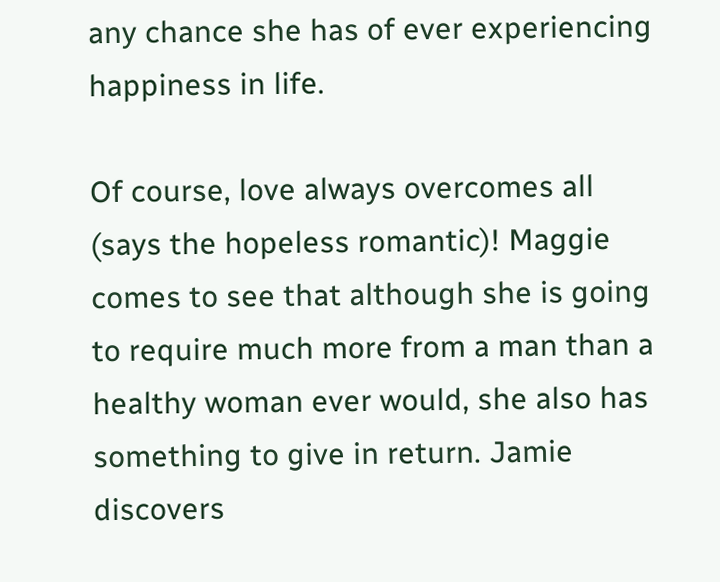any chance she has of ever experiencing happiness in life.

Of course, love always overcomes all (says the hopeless romantic)! Maggie comes to see that although she is going to require much more from a man than a healthy woman ever would, she also has something to give in return. Jamie discovers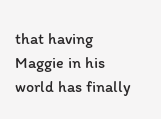that having Maggie in his world has finally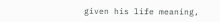given his life meaning,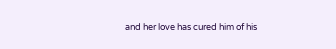and her love has cured him of his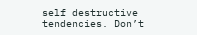self destructive tendencies. Don’t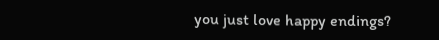you just love happy endings?